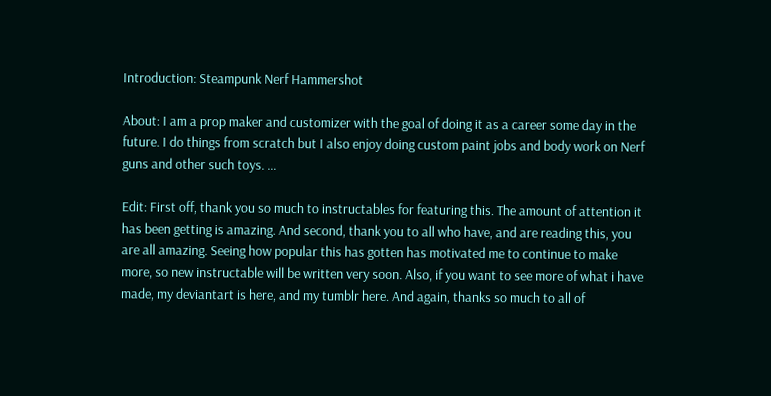Introduction: Steampunk Nerf Hammershot

About: I am a prop maker and customizer with the goal of doing it as a career some day in the future. I do things from scratch but I also enjoy doing custom paint jobs and body work on Nerf guns and other such toys. …

Edit: First off, thank you so much to instructables for featuring this. The amount of attention it has been getting is amazing. And second, thank you to all who have, and are reading this, you are all amazing. Seeing how popular this has gotten has motivated me to continue to make more, so new instructable will be written very soon. Also, if you want to see more of what i have made, my deviantart is here, and my tumblr here. And again, thanks so much to all of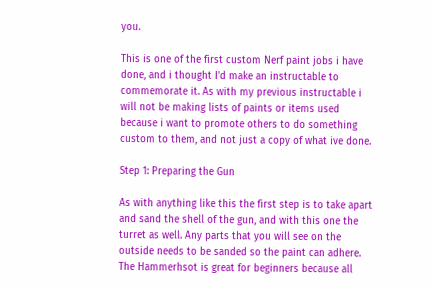you.

This is one of the first custom Nerf paint jobs i have done, and i thought I'd make an instructable to commemorate it. As with my previous instructable i will not be making lists of paints or items used because i want to promote others to do something custom to them, and not just a copy of what ive done.

Step 1: Preparing the Gun

As with anything like this the first step is to take apart and sand the shell of the gun, and with this one the turret as well. Any parts that you will see on the outside needs to be sanded so the paint can adhere. The Hammerhsot is great for beginners because all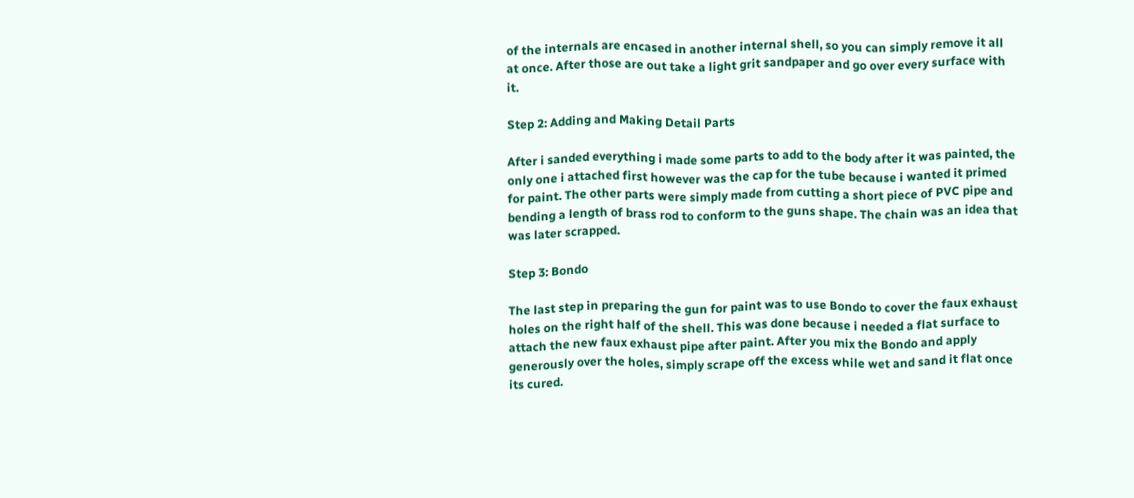of the internals are encased in another internal shell, so you can simply remove it all at once. After those are out take a light grit sandpaper and go over every surface with it.

Step 2: Adding and Making Detail Parts

After i sanded everything i made some parts to add to the body after it was painted, the only one i attached first however was the cap for the tube because i wanted it primed for paint. The other parts were simply made from cutting a short piece of PVC pipe and bending a length of brass rod to conform to the guns shape. The chain was an idea that was later scrapped.

Step 3: Bondo

The last step in preparing the gun for paint was to use Bondo to cover the faux exhaust holes on the right half of the shell. This was done because i needed a flat surface to attach the new faux exhaust pipe after paint. After you mix the Bondo and apply generously over the holes, simply scrape off the excess while wet and sand it flat once its cured.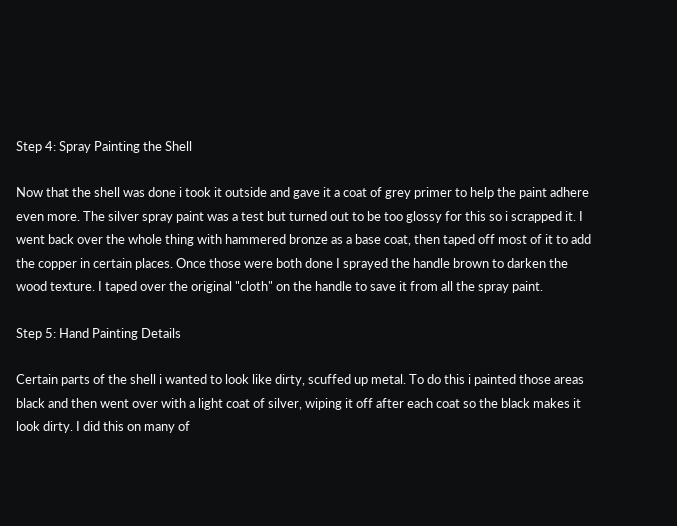Step 4: Spray Painting the Shell

Now that the shell was done i took it outside and gave it a coat of grey primer to help the paint adhere even more. The silver spray paint was a test but turned out to be too glossy for this so i scrapped it. I went back over the whole thing with hammered bronze as a base coat, then taped off most of it to add the copper in certain places. Once those were both done I sprayed the handle brown to darken the wood texture. I taped over the original "cloth" on the handle to save it from all the spray paint.

Step 5: Hand Painting Details

Certain parts of the shell i wanted to look like dirty, scuffed up metal. To do this i painted those areas black and then went over with a light coat of silver, wiping it off after each coat so the black makes it look dirty. I did this on many of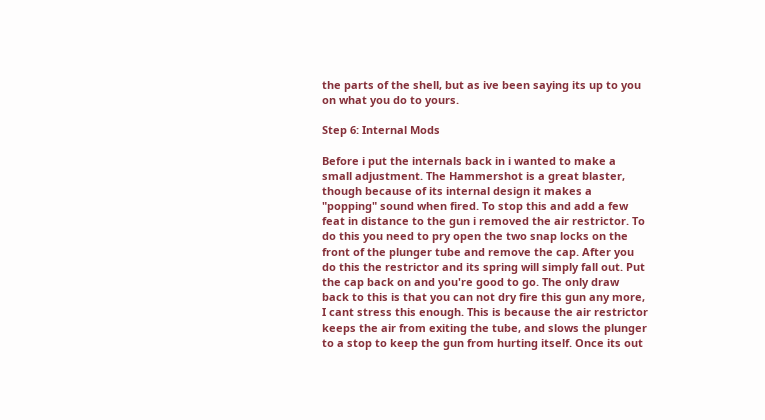the parts of the shell, but as ive been saying its up to you on what you do to yours.

Step 6: Internal Mods

Before i put the internals back in i wanted to make a small adjustment. The Hammershot is a great blaster, though because of its internal design it makes a "popping" sound when fired. To stop this and add a few feat in distance to the gun i removed the air restrictor. To do this you need to pry open the two snap locks on the front of the plunger tube and remove the cap. After you do this the restrictor and its spring will simply fall out. Put the cap back on and you're good to go. The only draw back to this is that you can not dry fire this gun any more, I cant stress this enough. This is because the air restrictor keeps the air from exiting the tube, and slows the plunger to a stop to keep the gun from hurting itself. Once its out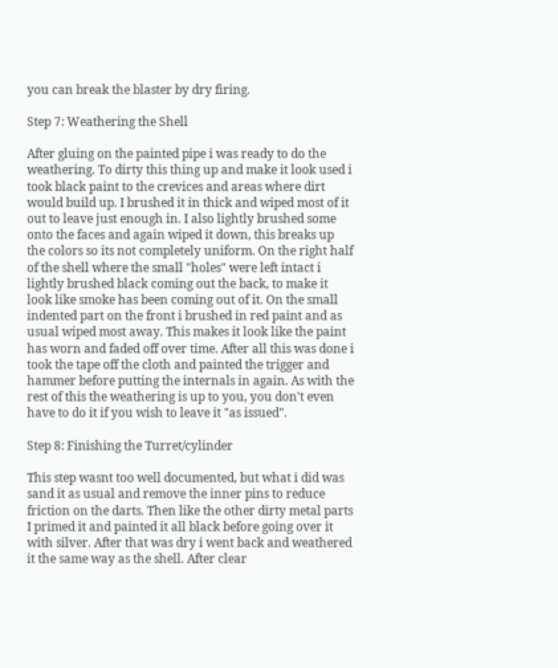you can break the blaster by dry firing.

Step 7: Weathering the Shell

After gluing on the painted pipe i was ready to do the weathering. To dirty this thing up and make it look used i took black paint to the crevices and areas where dirt would build up. I brushed it in thick and wiped most of it out to leave just enough in. I also lightly brushed some onto the faces and again wiped it down, this breaks up the colors so its not completely uniform. On the right half of the shell where the small "holes" were left intact i lightly brushed black coming out the back, to make it look like smoke has been coming out of it. On the small indented part on the front i brushed in red paint and as usual wiped most away. This makes it look like the paint has worn and faded off over time. After all this was done i took the tape off the cloth and painted the trigger and hammer before putting the internals in again. As with the rest of this the weathering is up to you, you don't even have to do it if you wish to leave it "as issued".

Step 8: Finishing the Turret/cylinder

This step wasnt too well documented, but what i did was sand it as usual and remove the inner pins to reduce friction on the darts. Then like the other dirty metal parts I primed it and painted it all black before going over it with silver. After that was dry i went back and weathered it the same way as the shell. After clear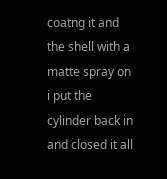coatng it and the shell with a matte spray on i put the cylinder back in and closed it all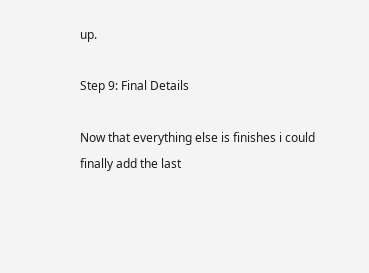up.

Step 9: Final Details

Now that everything else is finishes i could finally add the last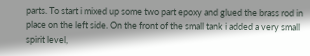parts. To start i mixed up some two part epoxy and glued the brass rod in place on the left side. On the front of the small tank i added a very small spirit level,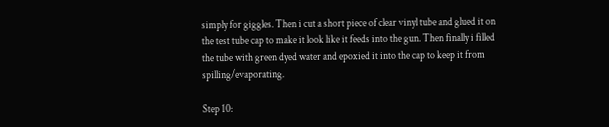simply for giggles. Then i cut a short piece of clear vinyl tube and glued it on the test tube cap to make it look like it feeds into the gun. Then finally i filled the tube with green dyed water and epoxied it into the cap to keep it from spilling/evaporating.

Step 10: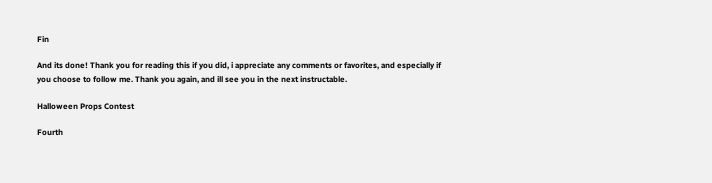Fin

And its done! Thank you for reading this if you did, i appreciate any comments or favorites, and especially if you choose to follow me. Thank you again, and ill see you in the next instructable.

Halloween Props Contest

Fourth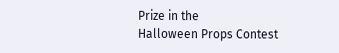Prize in the
Halloween Props Contest